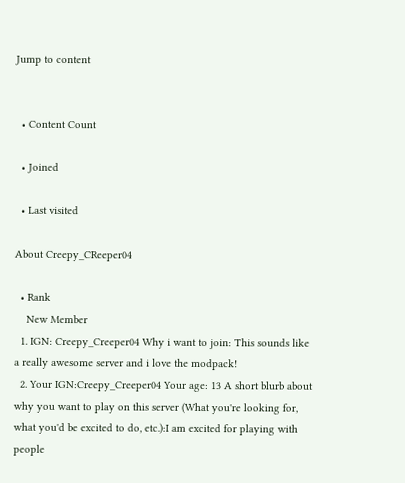Jump to content


  • Content Count

  • Joined

  • Last visited

About Creepy_CReeper04

  • Rank
    New Member
  1. IGN: Creepy_Creeper04 Why i want to join: This sounds like a really awesome server and i love the modpack!
  2. Your IGN:Creepy_Creeper04 Your age: 13 A short blurb about why you want to play on this server (What you're looking for, what you'd be excited to do, etc.):I am excited for playing with people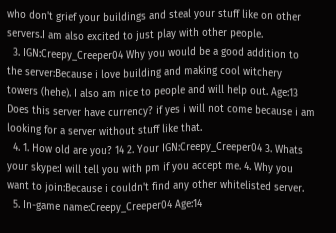who don't grief your buildings and steal your stuff like on other servers.I am also excited to just play with other people.
  3. IGN:Creepy_Creeper04 Why you would be a good addition to the server:Because i love building and making cool witchery towers (hehe). I also am nice to people and will help out. Age:13 Does this server have currency? if yes i will not come because i am looking for a server without stuff like that.
  4. 1. How old are you? 14 2. Your IGN:Creepy_Creeper04 3. Whats your skype:I will tell you with pm if you accept me. 4. Why you want to join:Because i couldn't find any other whitelisted server.
  5. In-game name:Creepy_Creeper04 Age:14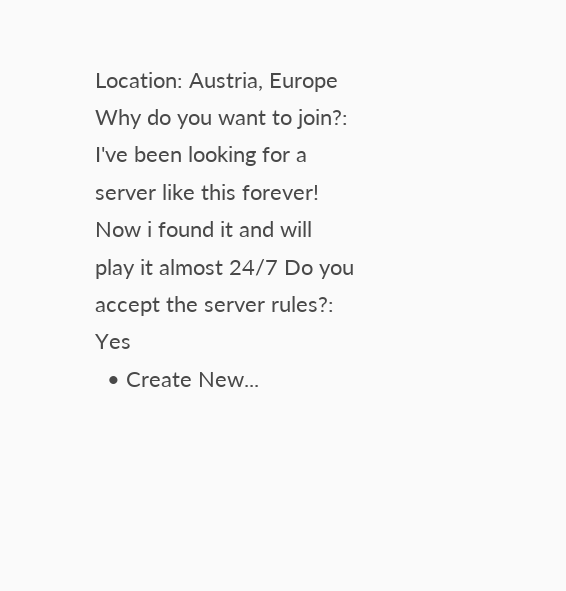Location: Austria, Europe Why do you want to join?: I've been looking for a server like this forever! Now i found it and will play it almost 24/7 Do you accept the server rules?: Yes
  • Create New...